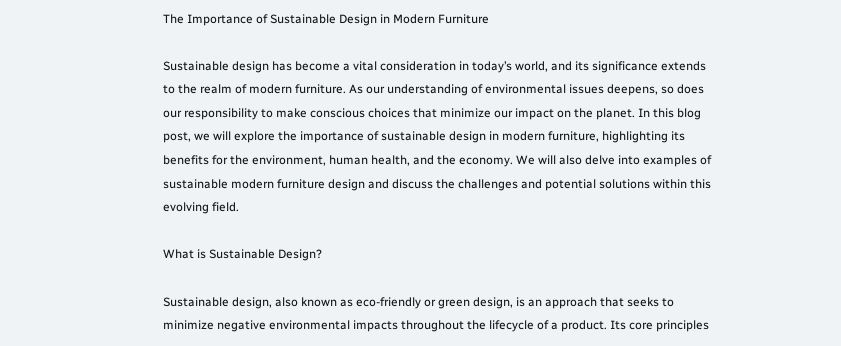The Importance of Sustainable Design in Modern Furniture

Sustainable design has become a vital consideration in today’s world, and its significance extends to the realm of modern furniture. As our understanding of environmental issues deepens, so does our responsibility to make conscious choices that minimize our impact on the planet. In this blog post, we will explore the importance of sustainable design in modern furniture, highlighting its benefits for the environment, human health, and the economy. We will also delve into examples of sustainable modern furniture design and discuss the challenges and potential solutions within this evolving field.

What is Sustainable Design?

Sustainable design, also known as eco-friendly or green design, is an approach that seeks to minimize negative environmental impacts throughout the lifecycle of a product. Its core principles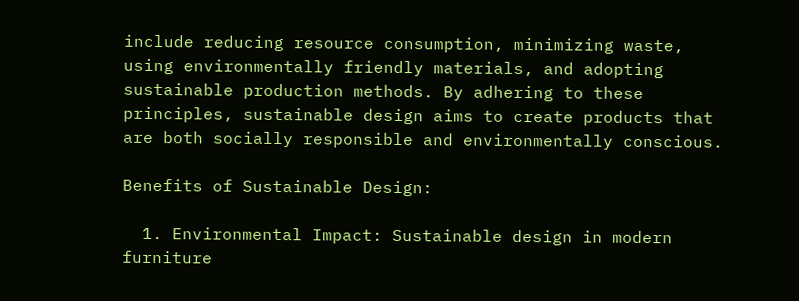include reducing resource consumption, minimizing waste, using environmentally friendly materials, and adopting sustainable production methods. By adhering to these principles, sustainable design aims to create products that are both socially responsible and environmentally conscious.

Benefits of Sustainable Design:

  1. Environmental Impact: Sustainable design in modern furniture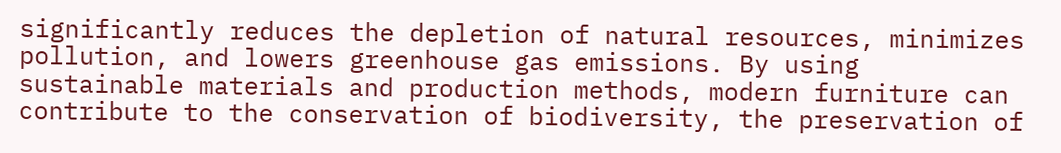significantly reduces the depletion of natural resources, minimizes pollution, and lowers greenhouse gas emissions. By using sustainable materials and production methods, modern furniture can contribute to the conservation of biodiversity, the preservation of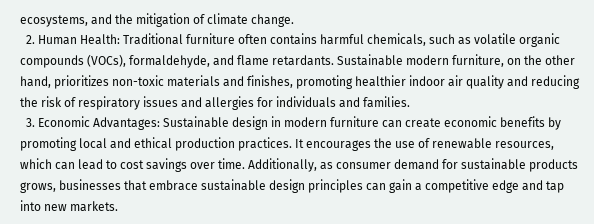ecosystems, and the mitigation of climate change.
  2. Human Health: Traditional furniture often contains harmful chemicals, such as volatile organic compounds (VOCs), formaldehyde, and flame retardants. Sustainable modern furniture, on the other hand, prioritizes non-toxic materials and finishes, promoting healthier indoor air quality and reducing the risk of respiratory issues and allergies for individuals and families.
  3. Economic Advantages: Sustainable design in modern furniture can create economic benefits by promoting local and ethical production practices. It encourages the use of renewable resources, which can lead to cost savings over time. Additionally, as consumer demand for sustainable products grows, businesses that embrace sustainable design principles can gain a competitive edge and tap into new markets.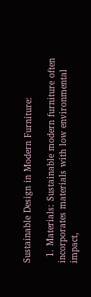Sustainable Design in Modern Furniture:

  1. Materials: Sustainable modern furniture often incorporates materials with low environmental impact,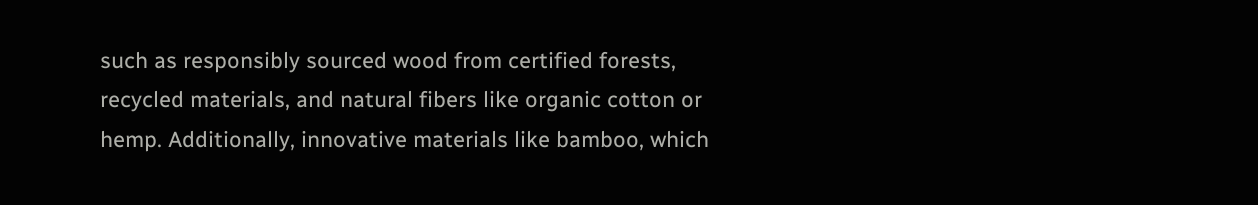such as responsibly sourced wood from certified forests, recycled materials, and natural fibers like organic cotton or hemp. Additionally, innovative materials like bamboo, which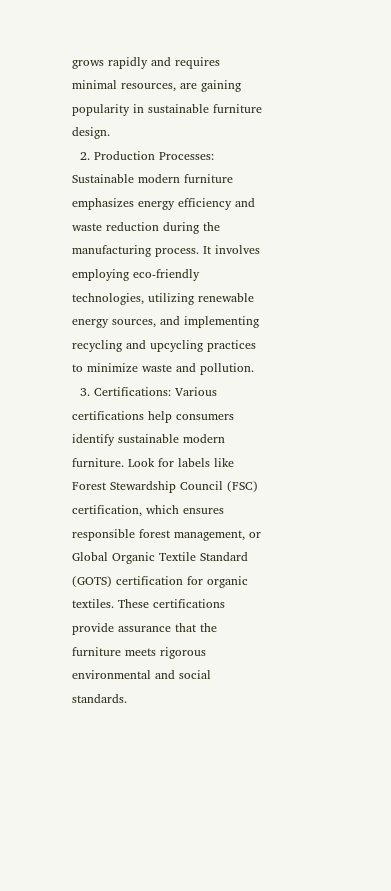grows rapidly and requires minimal resources, are gaining popularity in sustainable furniture design.
  2. Production Processes: Sustainable modern furniture emphasizes energy efficiency and waste reduction during the manufacturing process. It involves employing eco-friendly technologies, utilizing renewable energy sources, and implementing recycling and upcycling practices to minimize waste and pollution.
  3. Certifications: Various certifications help consumers identify sustainable modern furniture. Look for labels like Forest Stewardship Council (FSC) certification, which ensures responsible forest management, or Global Organic Textile Standard (GOTS) certification for organic textiles. These certifications provide assurance that the furniture meets rigorous environmental and social standards.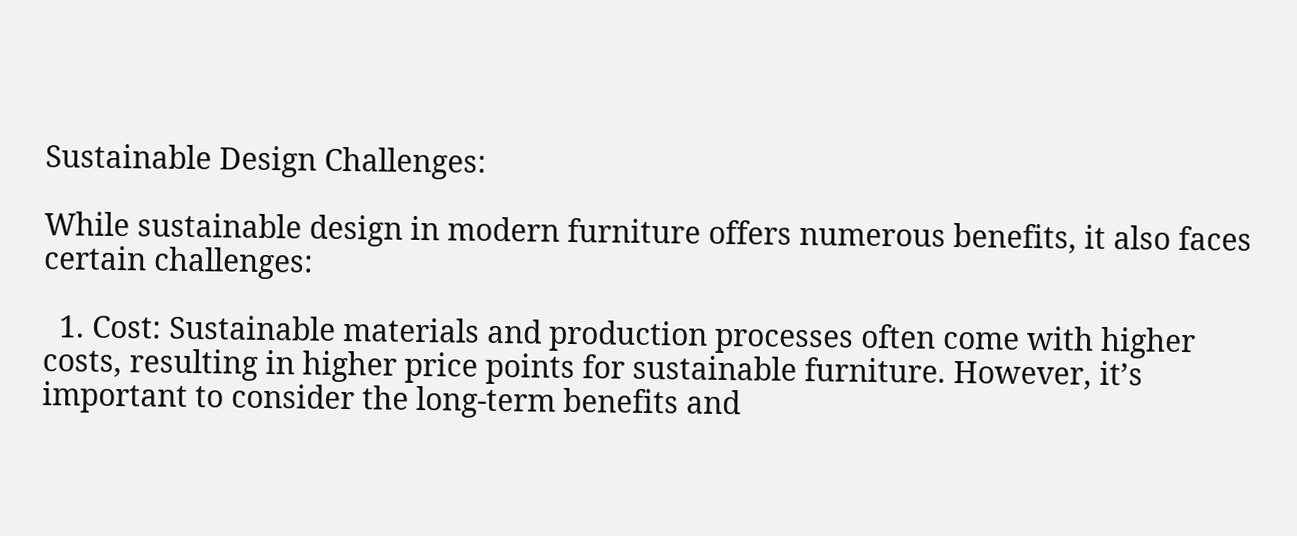Sustainable Design Challenges:

While sustainable design in modern furniture offers numerous benefits, it also faces certain challenges:

  1. Cost: Sustainable materials and production processes often come with higher costs, resulting in higher price points for sustainable furniture. However, it’s important to consider the long-term benefits and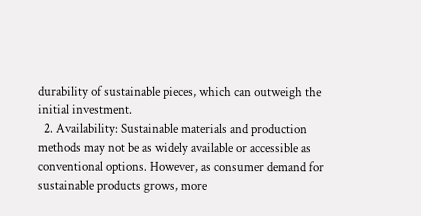durability of sustainable pieces, which can outweigh the initial investment.
  2. Availability: Sustainable materials and production methods may not be as widely available or accessible as conventional options. However, as consumer demand for sustainable products grows, more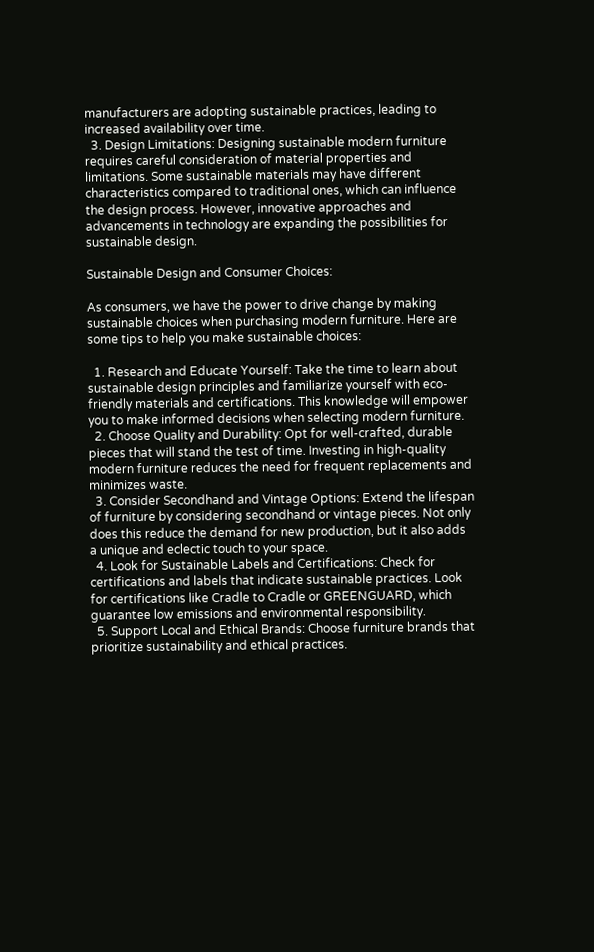manufacturers are adopting sustainable practices, leading to increased availability over time.
  3. Design Limitations: Designing sustainable modern furniture requires careful consideration of material properties and limitations. Some sustainable materials may have different characteristics compared to traditional ones, which can influence the design process. However, innovative approaches and advancements in technology are expanding the possibilities for sustainable design.

Sustainable Design and Consumer Choices:

As consumers, we have the power to drive change by making sustainable choices when purchasing modern furniture. Here are some tips to help you make sustainable choices:

  1. Research and Educate Yourself: Take the time to learn about sustainable design principles and familiarize yourself with eco-friendly materials and certifications. This knowledge will empower you to make informed decisions when selecting modern furniture.
  2. Choose Quality and Durability: Opt for well-crafted, durable pieces that will stand the test of time. Investing in high-quality modern furniture reduces the need for frequent replacements and minimizes waste.
  3. Consider Secondhand and Vintage Options: Extend the lifespan of furniture by considering secondhand or vintage pieces. Not only does this reduce the demand for new production, but it also adds a unique and eclectic touch to your space.
  4. Look for Sustainable Labels and Certifications: Check for certifications and labels that indicate sustainable practices. Look for certifications like Cradle to Cradle or GREENGUARD, which guarantee low emissions and environmental responsibility.
  5. Support Local and Ethical Brands: Choose furniture brands that prioritize sustainability and ethical practices.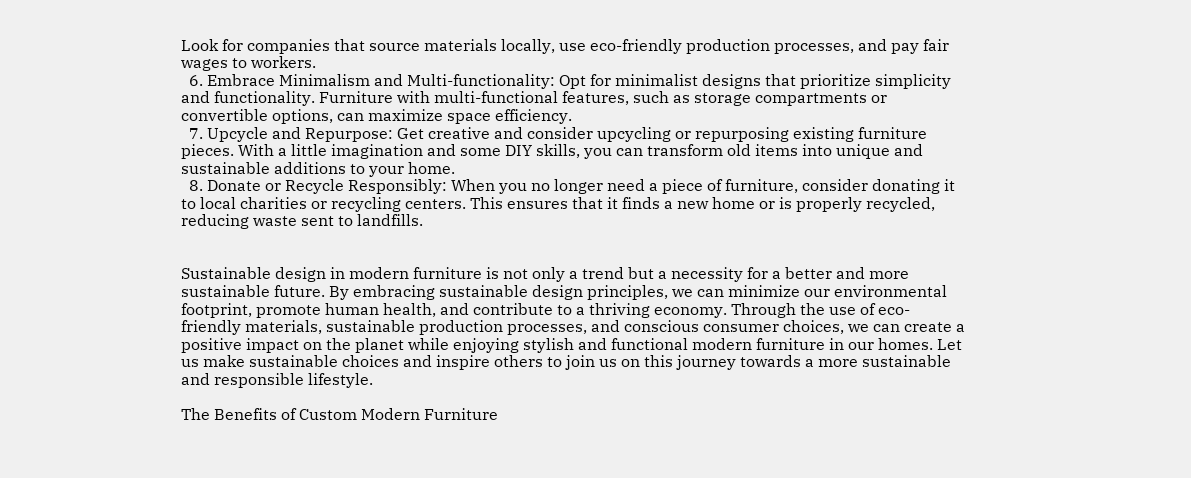Look for companies that source materials locally, use eco-friendly production processes, and pay fair wages to workers.
  6. Embrace Minimalism and Multi-functionality: Opt for minimalist designs that prioritize simplicity and functionality. Furniture with multi-functional features, such as storage compartments or convertible options, can maximize space efficiency.
  7. Upcycle and Repurpose: Get creative and consider upcycling or repurposing existing furniture pieces. With a little imagination and some DIY skills, you can transform old items into unique and sustainable additions to your home.
  8. Donate or Recycle Responsibly: When you no longer need a piece of furniture, consider donating it to local charities or recycling centers. This ensures that it finds a new home or is properly recycled, reducing waste sent to landfills.


Sustainable design in modern furniture is not only a trend but a necessity for a better and more sustainable future. By embracing sustainable design principles, we can minimize our environmental footprint, promote human health, and contribute to a thriving economy. Through the use of eco-friendly materials, sustainable production processes, and conscious consumer choices, we can create a positive impact on the planet while enjoying stylish and functional modern furniture in our homes. Let us make sustainable choices and inspire others to join us on this journey towards a more sustainable and responsible lifestyle.

The Benefits of Custom Modern Furniture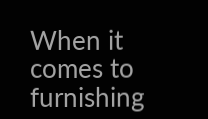When it comes to furnishing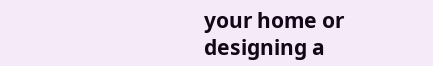your home or designing a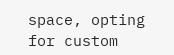space, opting for custom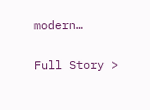modern…

Full Story >